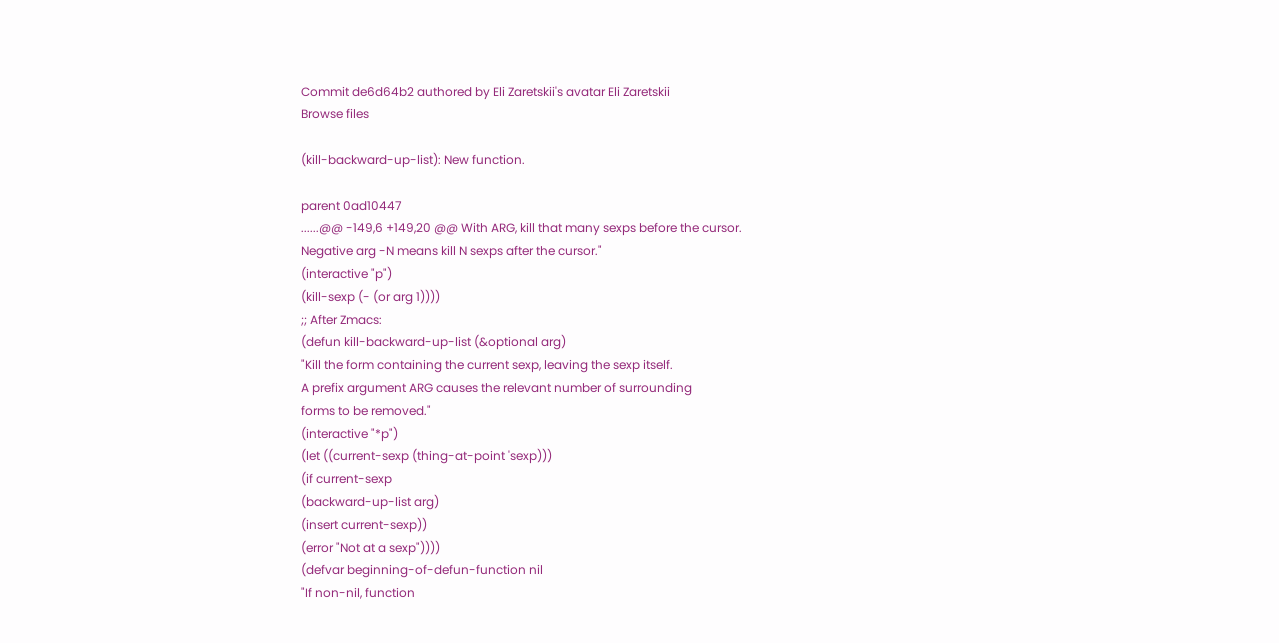Commit de6d64b2 authored by Eli Zaretskii's avatar Eli Zaretskii
Browse files

(kill-backward-up-list): New function.

parent 0ad10447
......@@ -149,6 +149,20 @@ With ARG, kill that many sexps before the cursor.
Negative arg -N means kill N sexps after the cursor."
(interactive "p")
(kill-sexp (- (or arg 1))))
;; After Zmacs:
(defun kill-backward-up-list (&optional arg)
"Kill the form containing the current sexp, leaving the sexp itself.
A prefix argument ARG causes the relevant number of surrounding
forms to be removed."
(interactive "*p")
(let ((current-sexp (thing-at-point 'sexp)))
(if current-sexp
(backward-up-list arg)
(insert current-sexp))
(error "Not at a sexp"))))
(defvar beginning-of-defun-function nil
"If non-nil, function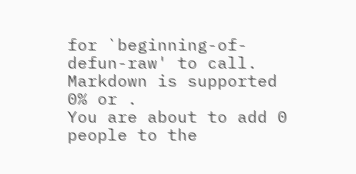for `beginning-of-defun-raw' to call.
Markdown is supported
0% or .
You are about to add 0 people to the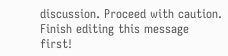discussion. Proceed with caution.
Finish editing this message first!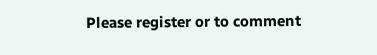Please register or to comment